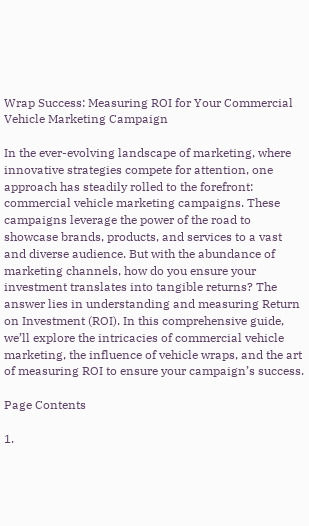Wrap Success: Measuring ROI for Your Commercial Vehicle Marketing Campaign

In the ever-evolving landscape of marketing, where innovative strategies compete for attention, one approach has steadily rolled to the forefront: commercial vehicle marketing campaigns. These campaigns leverage the power of the road to showcase brands, products, and services to a vast and diverse audience. But with the abundance of marketing channels, how do you ensure your investment translates into tangible returns? The answer lies in understanding and measuring Return on Investment (ROI). In this comprehensive guide, we’ll explore the intricacies of commercial vehicle marketing, the influence of vehicle wraps, and the art of measuring ROI to ensure your campaign’s success.

Page Contents

1.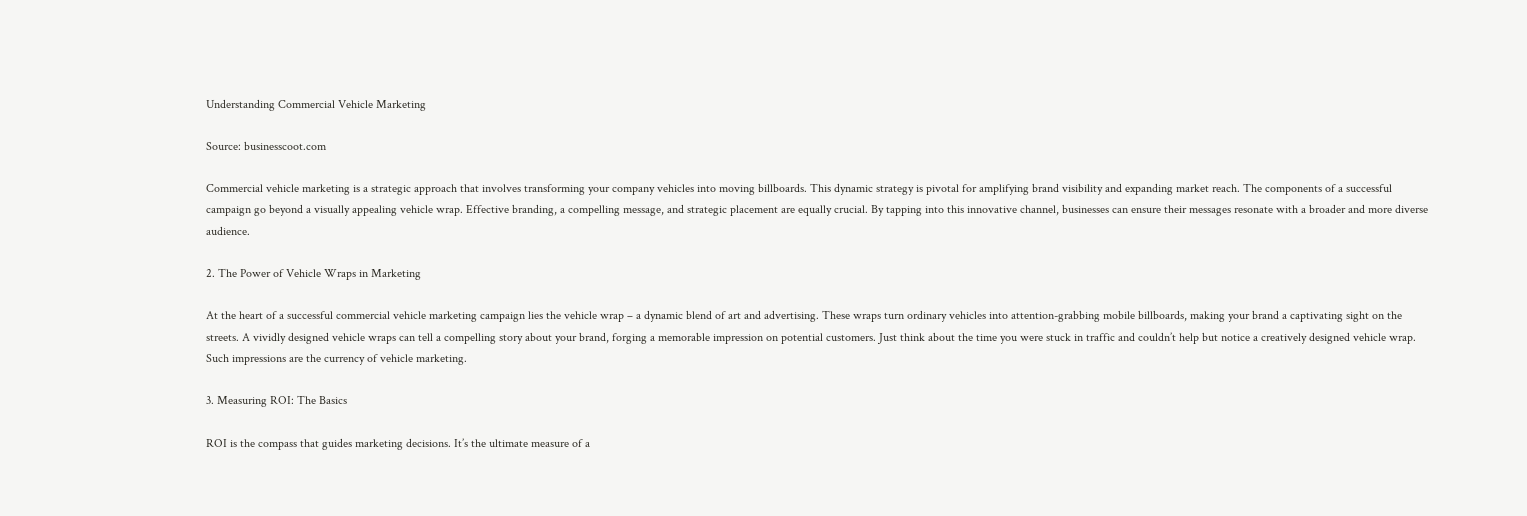Understanding Commercial Vehicle Marketing

Source: businesscoot.com

Commercial vehicle marketing is a strategic approach that involves transforming your company vehicles into moving billboards. This dynamic strategy is pivotal for amplifying brand visibility and expanding market reach. The components of a successful campaign go beyond a visually appealing vehicle wrap. Effective branding, a compelling message, and strategic placement are equally crucial. By tapping into this innovative channel, businesses can ensure their messages resonate with a broader and more diverse audience.

2. The Power of Vehicle Wraps in Marketing

At the heart of a successful commercial vehicle marketing campaign lies the vehicle wrap – a dynamic blend of art and advertising. These wraps turn ordinary vehicles into attention-grabbing mobile billboards, making your brand a captivating sight on the streets. A vividly designed vehicle wraps can tell a compelling story about your brand, forging a memorable impression on potential customers. Just think about the time you were stuck in traffic and couldn’t help but notice a creatively designed vehicle wrap. Such impressions are the currency of vehicle marketing.

3. Measuring ROI: The Basics

ROI is the compass that guides marketing decisions. It’s the ultimate measure of a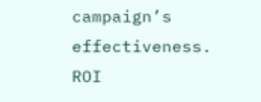campaign’s effectiveness. ROI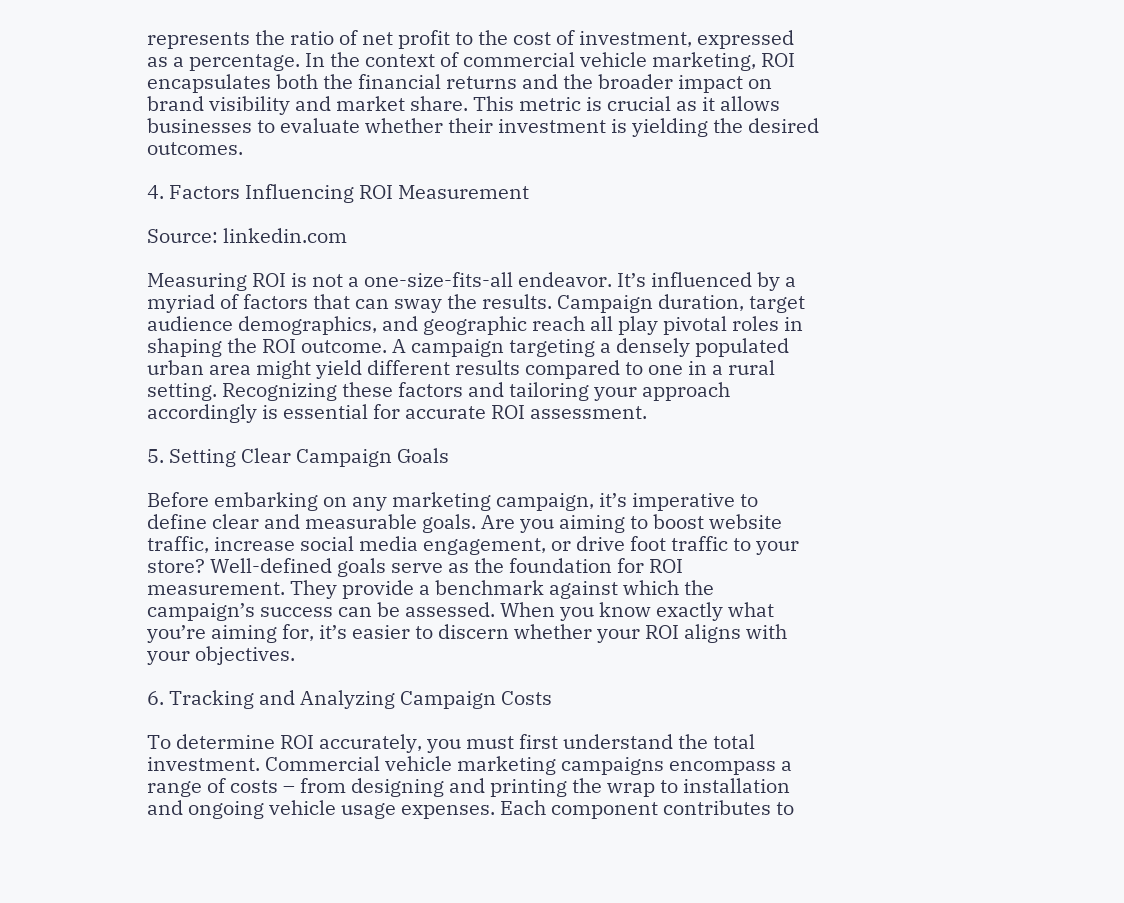represents the ratio of net profit to the cost of investment, expressed as a percentage. In the context of commercial vehicle marketing, ROI encapsulates both the financial returns and the broader impact on brand visibility and market share. This metric is crucial as it allows businesses to evaluate whether their investment is yielding the desired outcomes.

4. Factors Influencing ROI Measurement

Source: linkedin.com

Measuring ROI is not a one-size-fits-all endeavor. It’s influenced by a myriad of factors that can sway the results. Campaign duration, target audience demographics, and geographic reach all play pivotal roles in shaping the ROI outcome. A campaign targeting a densely populated urban area might yield different results compared to one in a rural setting. Recognizing these factors and tailoring your approach accordingly is essential for accurate ROI assessment.

5. Setting Clear Campaign Goals

Before embarking on any marketing campaign, it’s imperative to define clear and measurable goals. Are you aiming to boost website traffic, increase social media engagement, or drive foot traffic to your store? Well-defined goals serve as the foundation for ROI measurement. They provide a benchmark against which the campaign’s success can be assessed. When you know exactly what you’re aiming for, it’s easier to discern whether your ROI aligns with your objectives.

6. Tracking and Analyzing Campaign Costs

To determine ROI accurately, you must first understand the total investment. Commercial vehicle marketing campaigns encompass a range of costs – from designing and printing the wrap to installation and ongoing vehicle usage expenses. Each component contributes to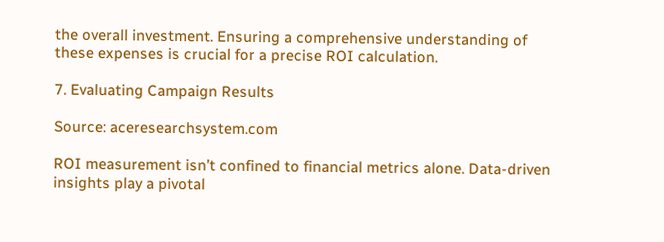the overall investment. Ensuring a comprehensive understanding of these expenses is crucial for a precise ROI calculation.

7. Evaluating Campaign Results

Source: aceresearchsystem.com

ROI measurement isn’t confined to financial metrics alone. Data-driven insights play a pivotal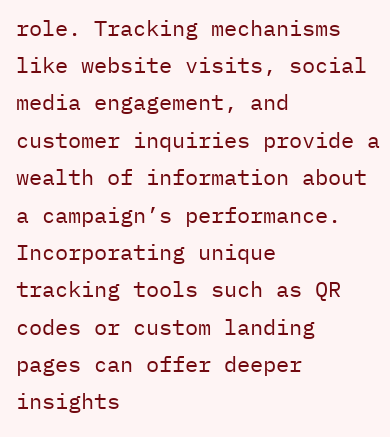role. Tracking mechanisms like website visits, social media engagement, and customer inquiries provide a wealth of information about a campaign’s performance. Incorporating unique tracking tools such as QR codes or custom landing pages can offer deeper insights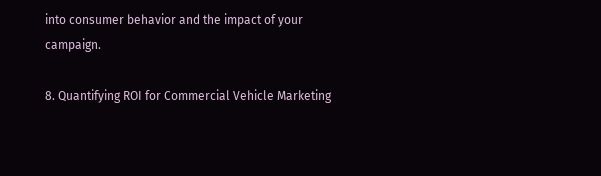into consumer behavior and the impact of your campaign.

8. Quantifying ROI for Commercial Vehicle Marketing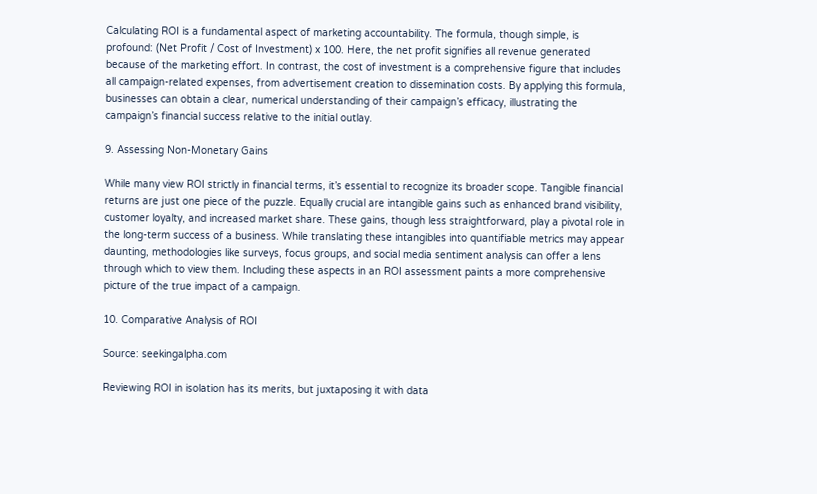Calculating ROI is a fundamental aspect of marketing accountability. The formula, though simple, is profound: (Net Profit / Cost of Investment) x 100. Here, the net profit signifies all revenue generated because of the marketing effort. In contrast, the cost of investment is a comprehensive figure that includes all campaign-related expenses, from advertisement creation to dissemination costs. By applying this formula, businesses can obtain a clear, numerical understanding of their campaign’s efficacy, illustrating the campaign’s financial success relative to the initial outlay.

9. Assessing Non-Monetary Gains

While many view ROI strictly in financial terms, it’s essential to recognize its broader scope. Tangible financial returns are just one piece of the puzzle. Equally crucial are intangible gains such as enhanced brand visibility, customer loyalty, and increased market share. These gains, though less straightforward, play a pivotal role in the long-term success of a business. While translating these intangibles into quantifiable metrics may appear daunting, methodologies like surveys, focus groups, and social media sentiment analysis can offer a lens through which to view them. Including these aspects in an ROI assessment paints a more comprehensive picture of the true impact of a campaign.

10. Comparative Analysis of ROI

Source: seekingalpha.com

Reviewing ROI in isolation has its merits, but juxtaposing it with data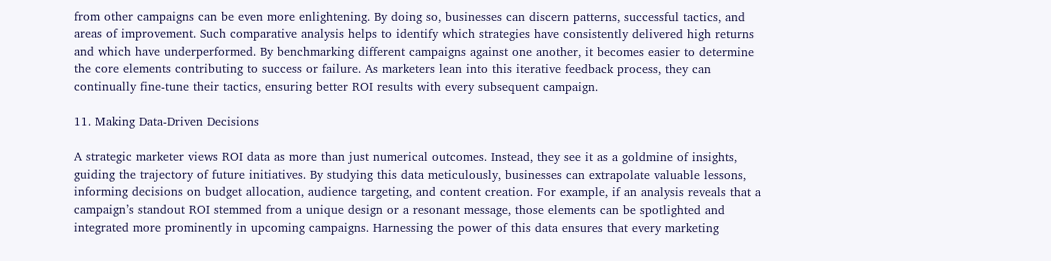from other campaigns can be even more enlightening. By doing so, businesses can discern patterns, successful tactics, and areas of improvement. Such comparative analysis helps to identify which strategies have consistently delivered high returns and which have underperformed. By benchmarking different campaigns against one another, it becomes easier to determine the core elements contributing to success or failure. As marketers lean into this iterative feedback process, they can continually fine-tune their tactics, ensuring better ROI results with every subsequent campaign.

11. Making Data-Driven Decisions

A strategic marketer views ROI data as more than just numerical outcomes. Instead, they see it as a goldmine of insights, guiding the trajectory of future initiatives. By studying this data meticulously, businesses can extrapolate valuable lessons, informing decisions on budget allocation, audience targeting, and content creation. For example, if an analysis reveals that a campaign’s standout ROI stemmed from a unique design or a resonant message, those elements can be spotlighted and integrated more prominently in upcoming campaigns. Harnessing the power of this data ensures that every marketing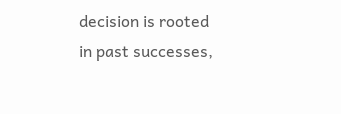decision is rooted in past successes,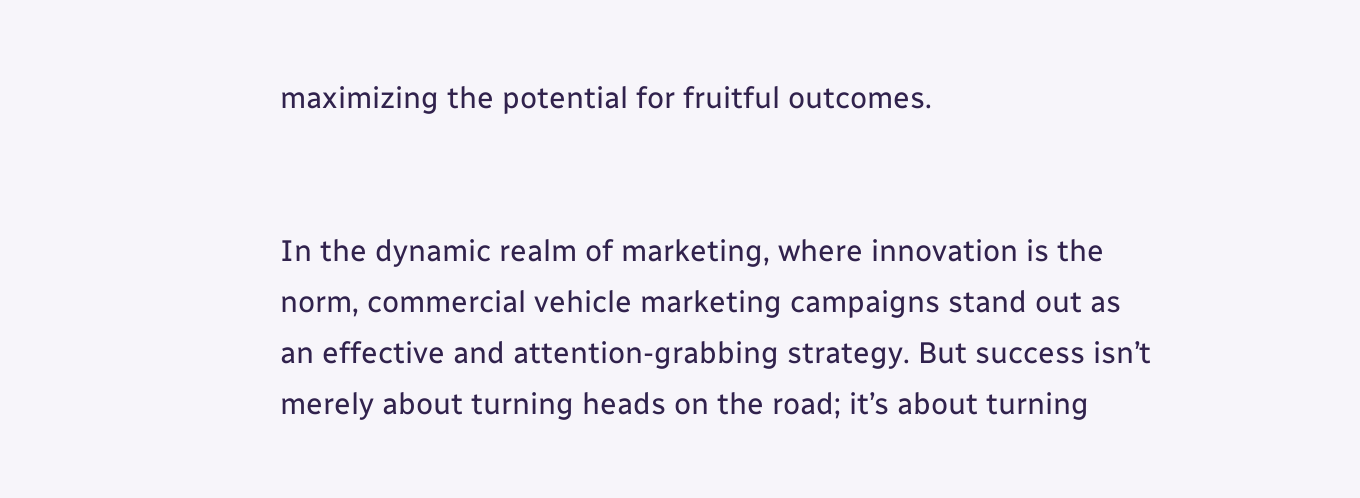maximizing the potential for fruitful outcomes.


In the dynamic realm of marketing, where innovation is the norm, commercial vehicle marketing campaigns stand out as an effective and attention-grabbing strategy. But success isn’t merely about turning heads on the road; it’s about turning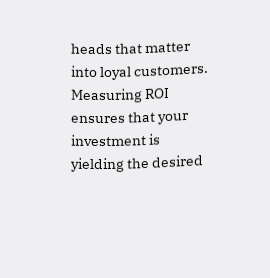heads that matter into loyal customers. Measuring ROI ensures that your investment is yielding the desired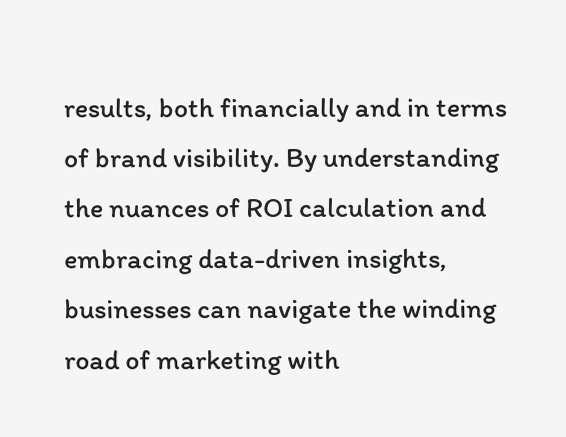results, both financially and in terms of brand visibility. By understanding the nuances of ROI calculation and embracing data-driven insights, businesses can navigate the winding road of marketing with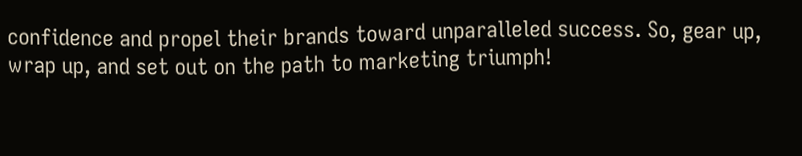confidence and propel their brands toward unparalleled success. So, gear up, wrap up, and set out on the path to marketing triumph!